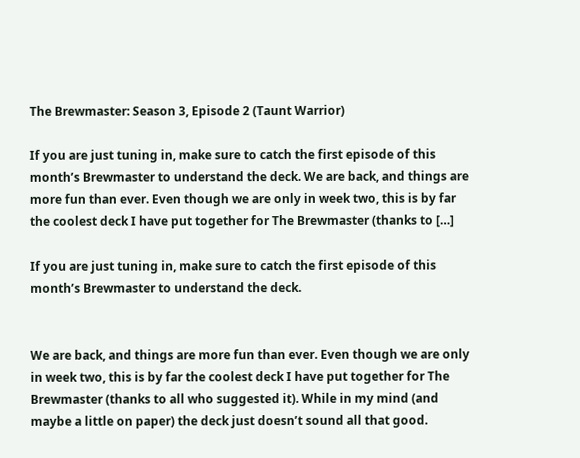The Brewmaster: Season 3, Episode 2 (Taunt Warrior)

If you are just tuning in, make sure to catch the first episode of this month’s Brewmaster to understand the deck. We are back, and things are more fun than ever. Even though we are only in week two, this is by far the coolest deck I have put together for The Brewmaster (thanks to […]

If you are just tuning in, make sure to catch the first episode of this month’s Brewmaster to understand the deck.


We are back, and things are more fun than ever. Even though we are only in week two, this is by far the coolest deck I have put together for The Brewmaster (thanks to all who suggested it). While in my mind (and maybe a little on paper) the deck just doesn’t sound all that good.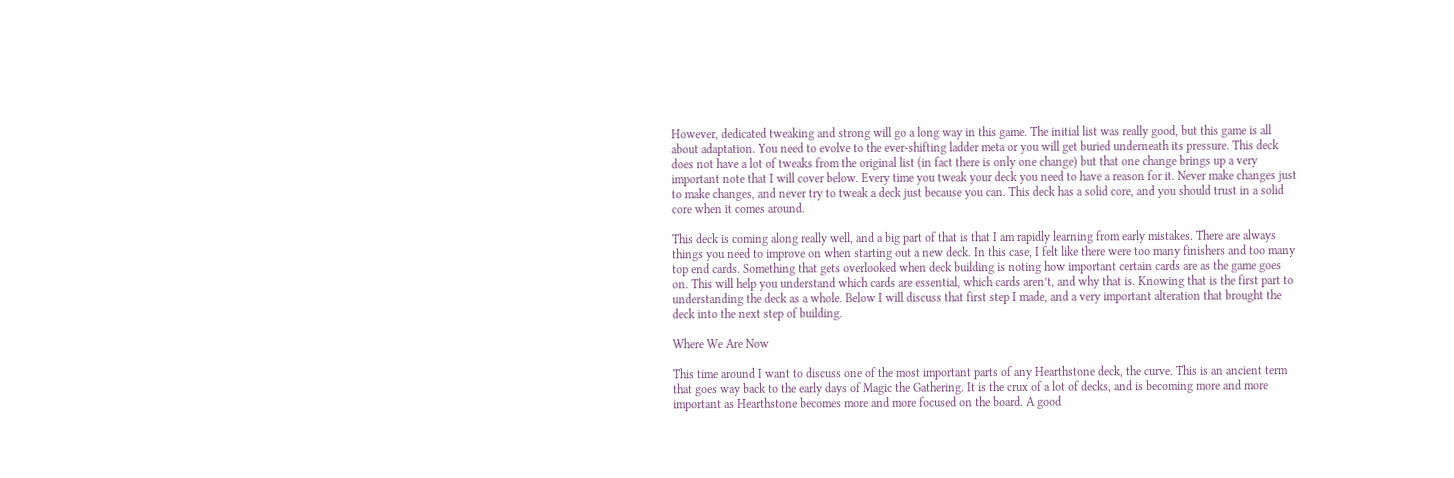However, dedicated tweaking and strong will go a long way in this game. The initial list was really good, but this game is all about adaptation. You need to evolve to the ever-shifting ladder meta or you will get buried underneath its pressure. This deck does not have a lot of tweaks from the original list (in fact there is only one change) but that one change brings up a very important note that I will cover below. Every time you tweak your deck you need to have a reason for it. Never make changes just to make changes, and never try to tweak a deck just because you can. This deck has a solid core, and you should trust in a solid core when it comes around.

This deck is coming along really well, and a big part of that is that I am rapidly learning from early mistakes. There are always things you need to improve on when starting out a new deck. In this case, I felt like there were too many finishers and too many top end cards. Something that gets overlooked when deck building is noting how important certain cards are as the game goes on. This will help you understand which cards are essential, which cards aren’t, and why that is. Knowing that is the first part to understanding the deck as a whole. Below I will discuss that first step I made, and a very important alteration that brought the deck into the next step of building.

Where We Are Now

This time around I want to discuss one of the most important parts of any Hearthstone deck, the curve. This is an ancient term that goes way back to the early days of Magic the Gathering. It is the crux of a lot of decks, and is becoming more and more important as Hearthstone becomes more and more focused on the board. A good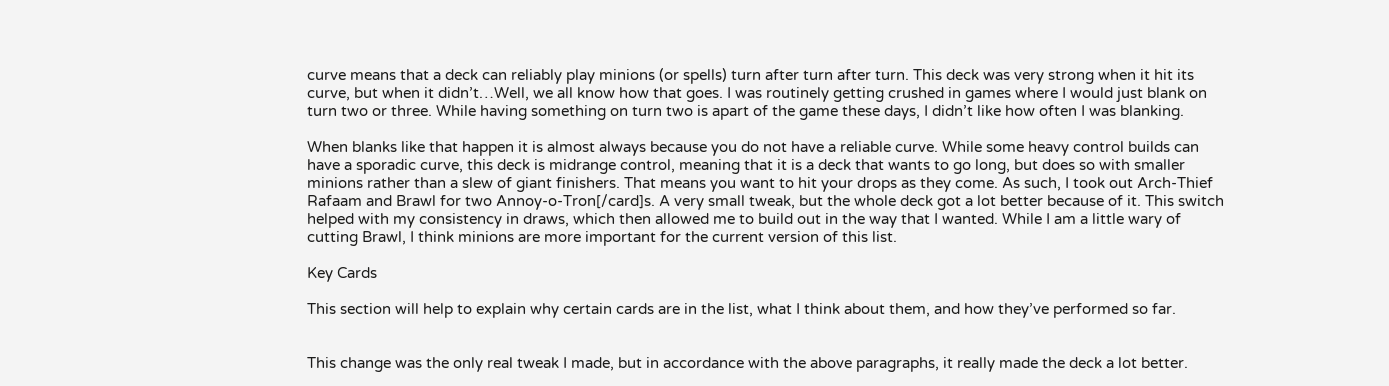curve means that a deck can reliably play minions (or spells) turn after turn after turn. This deck was very strong when it hit its curve, but when it didn’t…Well, we all know how that goes. I was routinely getting crushed in games where I would just blank on turn two or three. While having something on turn two is apart of the game these days, I didn’t like how often I was blanking.

When blanks like that happen it is almost always because you do not have a reliable curve. While some heavy control builds can have a sporadic curve, this deck is midrange control, meaning that it is a deck that wants to go long, but does so with smaller minions rather than a slew of giant finishers. That means you want to hit your drops as they come. As such, I took out Arch-Thief Rafaam and Brawl for two Annoy-o-Tron[/card]s. A very small tweak, but the whole deck got a lot better because of it. This switch helped with my consistency in draws, which then allowed me to build out in the way that I wanted. While I am a little wary of cutting Brawl, I think minions are more important for the current version of this list.

Key Cards

This section will help to explain why certain cards are in the list, what I think about them, and how they’ve performed so far.


This change was the only real tweak I made, but in accordance with the above paragraphs, it really made the deck a lot better.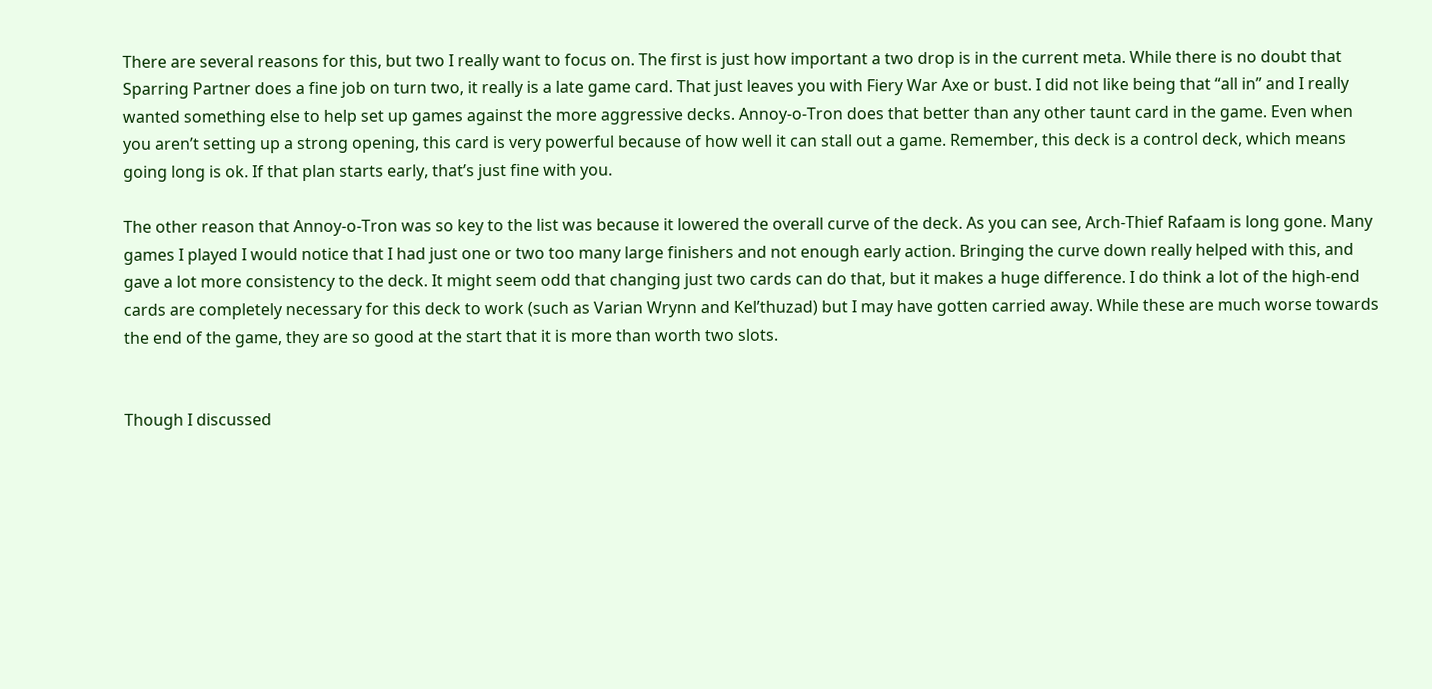There are several reasons for this, but two I really want to focus on. The first is just how important a two drop is in the current meta. While there is no doubt that Sparring Partner does a fine job on turn two, it really is a late game card. That just leaves you with Fiery War Axe or bust. I did not like being that “all in” and I really wanted something else to help set up games against the more aggressive decks. Annoy-o-Tron does that better than any other taunt card in the game. Even when you aren’t setting up a strong opening, this card is very powerful because of how well it can stall out a game. Remember, this deck is a control deck, which means going long is ok. If that plan starts early, that’s just fine with you.

The other reason that Annoy-o-Tron was so key to the list was because it lowered the overall curve of the deck. As you can see, Arch-Thief Rafaam is long gone. Many games I played I would notice that I had just one or two too many large finishers and not enough early action. Bringing the curve down really helped with this, and gave a lot more consistency to the deck. It might seem odd that changing just two cards can do that, but it makes a huge difference. I do think a lot of the high-end cards are completely necessary for this deck to work (such as Varian Wrynn and Kel’thuzad) but I may have gotten carried away. While these are much worse towards the end of the game, they are so good at the start that it is more than worth two slots.


Though I discussed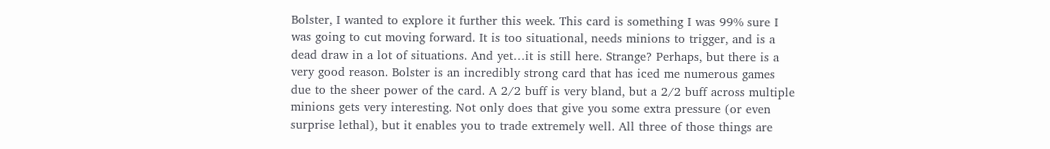Bolster, I wanted to explore it further this week. This card is something I was 99% sure I was going to cut moving forward. It is too situational, needs minions to trigger, and is a dead draw in a lot of situations. And yet…it is still here. Strange? Perhaps, but there is a very good reason. Bolster is an incredibly strong card that has iced me numerous games due to the sheer power of the card. A 2/2 buff is very bland, but a 2/2 buff across multiple minions gets very interesting. Not only does that give you some extra pressure (or even surprise lethal), but it enables you to trade extremely well. All three of those things are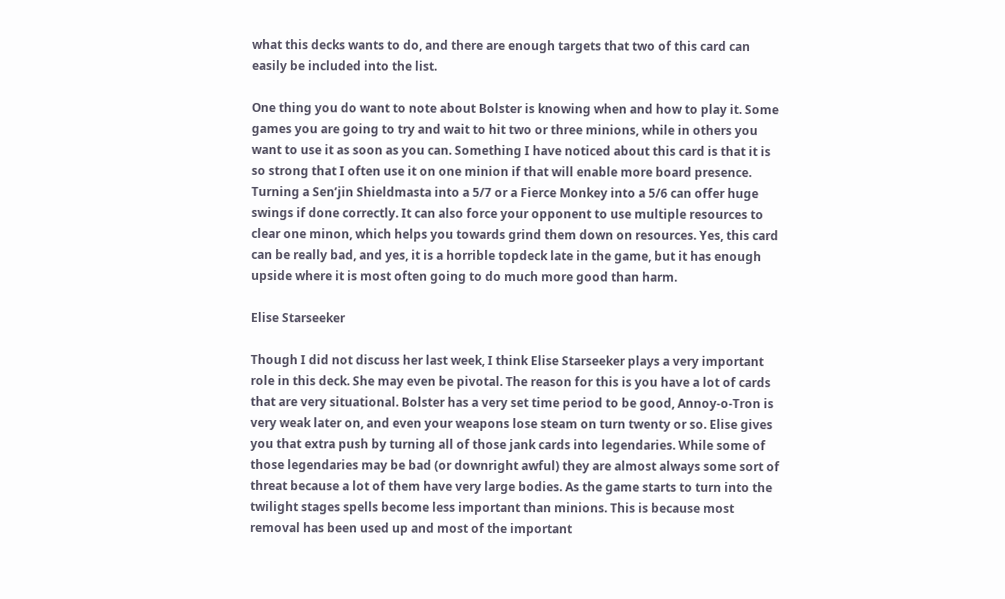what this decks wants to do, and there are enough targets that two of this card can easily be included into the list.

One thing you do want to note about Bolster is knowing when and how to play it. Some games you are going to try and wait to hit two or three minions, while in others you want to use it as soon as you can. Something I have noticed about this card is that it is so strong that I often use it on one minion if that will enable more board presence. Turning a Sen’jin Shieldmasta into a 5/7 or a Fierce Monkey into a 5/6 can offer huge swings if done correctly. It can also force your opponent to use multiple resources to clear one minon, which helps you towards grind them down on resources. Yes, this card can be really bad, and yes, it is a horrible topdeck late in the game, but it has enough upside where it is most often going to do much more good than harm.

Elise Starseeker

Though I did not discuss her last week, I think Elise Starseeker plays a very important role in this deck. She may even be pivotal. The reason for this is you have a lot of cards that are very situational. Bolster has a very set time period to be good, Annoy-o-Tron is very weak later on, and even your weapons lose steam on turn twenty or so. Elise gives you that extra push by turning all of those jank cards into legendaries. While some of those legendaries may be bad (or downright awful) they are almost always some sort of threat because a lot of them have very large bodies. As the game starts to turn into the twilight stages spells become less important than minions. This is because most removal has been used up and most of the important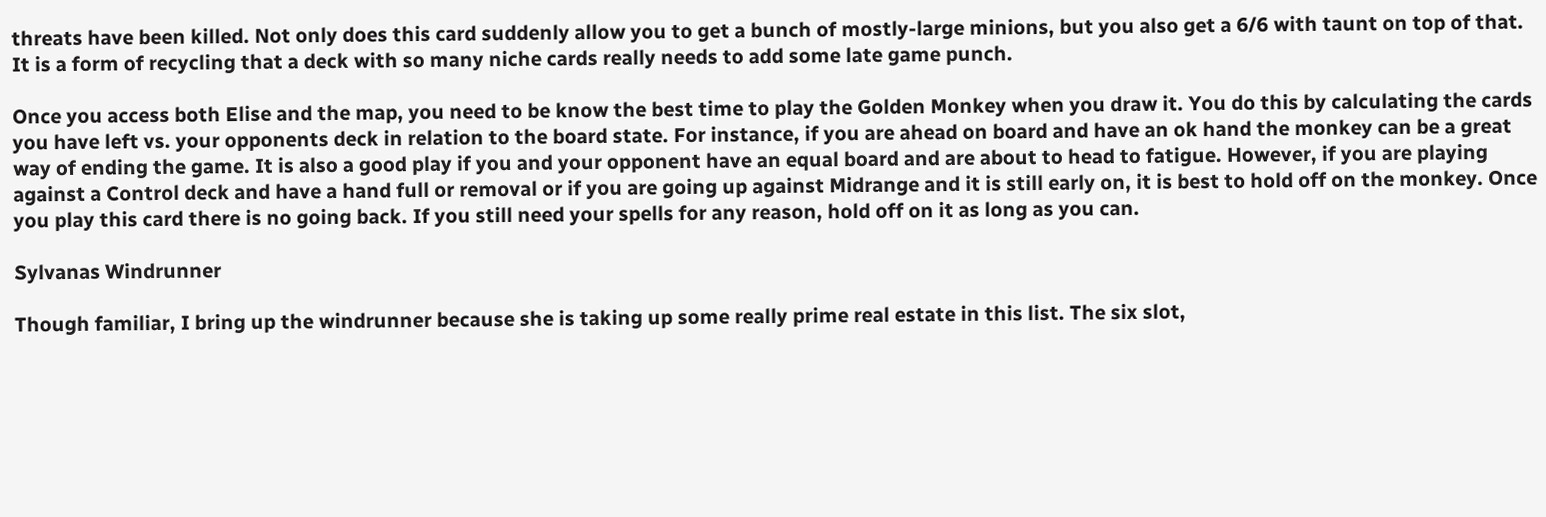threats have been killed. Not only does this card suddenly allow you to get a bunch of mostly-large minions, but you also get a 6/6 with taunt on top of that. It is a form of recycling that a deck with so many niche cards really needs to add some late game punch.

Once you access both Elise and the map, you need to be know the best time to play the Golden Monkey when you draw it. You do this by calculating the cards you have left vs. your opponents deck in relation to the board state. For instance, if you are ahead on board and have an ok hand the monkey can be a great way of ending the game. It is also a good play if you and your opponent have an equal board and are about to head to fatigue. However, if you are playing against a Control deck and have a hand full or removal or if you are going up against Midrange and it is still early on, it is best to hold off on the monkey. Once you play this card there is no going back. If you still need your spells for any reason, hold off on it as long as you can.

Sylvanas Windrunner

Though familiar, I bring up the windrunner because she is taking up some really prime real estate in this list. The six slot,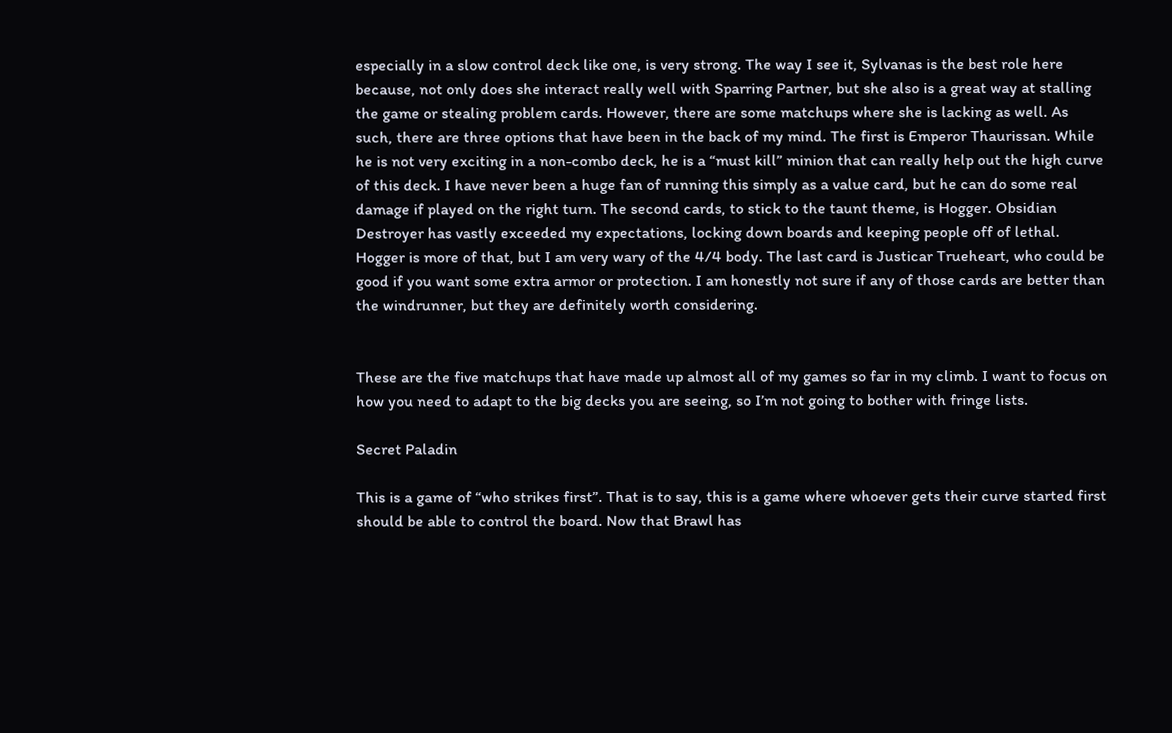especially in a slow control deck like one, is very strong. The way I see it, Sylvanas is the best role here because, not only does she interact really well with Sparring Partner, but she also is a great way at stalling the game or stealing problem cards. However, there are some matchups where she is lacking as well. As such, there are three options that have been in the back of my mind. The first is Emperor Thaurissan. While he is not very exciting in a non-combo deck, he is a “must kill” minion that can really help out the high curve of this deck. I have never been a huge fan of running this simply as a value card, but he can do some real damage if played on the right turn. The second cards, to stick to the taunt theme, is Hogger. Obsidian Destroyer has vastly exceeded my expectations, locking down boards and keeping people off of lethal. Hogger is more of that, but I am very wary of the 4/4 body. The last card is Justicar Trueheart, who could be good if you want some extra armor or protection. I am honestly not sure if any of those cards are better than the windrunner, but they are definitely worth considering.


These are the five matchups that have made up almost all of my games so far in my climb. I want to focus on how you need to adapt to the big decks you are seeing, so I’m not going to bother with fringe lists.

Secret Paladin

This is a game of “who strikes first”. That is to say, this is a game where whoever gets their curve started first should be able to control the board. Now that Brawl has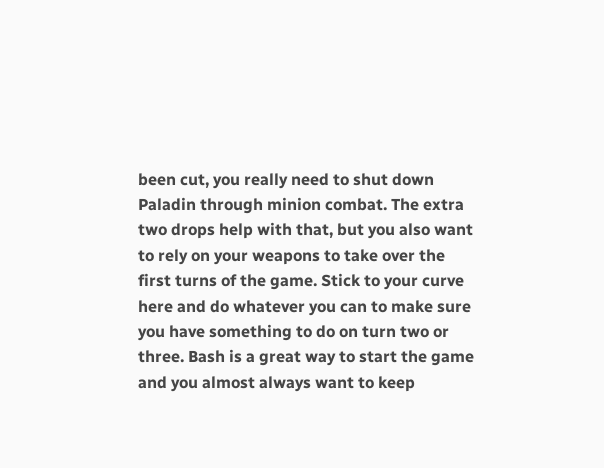been cut, you really need to shut down Paladin through minion combat. The extra two drops help with that, but you also want to rely on your weapons to take over the first turns of the game. Stick to your curve here and do whatever you can to make sure you have something to do on turn two or three. Bash is a great way to start the game and you almost always want to keep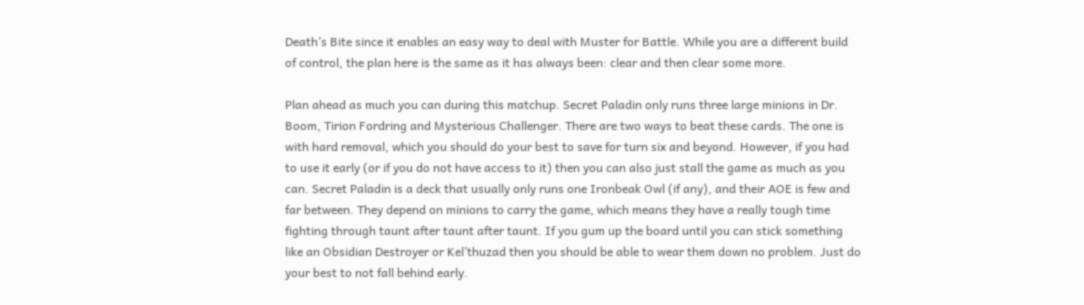Death’s Bite since it enables an easy way to deal with Muster for Battle. While you are a different build of control, the plan here is the same as it has always been: clear and then clear some more.

Plan ahead as much you can during this matchup. Secret Paladin only runs three large minions in Dr. Boom, Tirion Fordring and Mysterious Challenger. There are two ways to beat these cards. The one is with hard removal, which you should do your best to save for turn six and beyond. However, if you had to use it early (or if you do not have access to it) then you can also just stall the game as much as you can. Secret Paladin is a deck that usually only runs one Ironbeak Owl (if any), and their AOE is few and far between. They depend on minions to carry the game, which means they have a really tough time fighting through taunt after taunt after taunt. If you gum up the board until you can stick something like an Obsidian Destroyer or Kel’thuzad then you should be able to wear them down no problem. Just do your best to not fall behind early.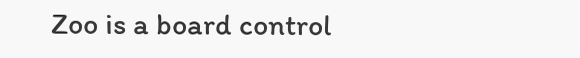Zoo is a board control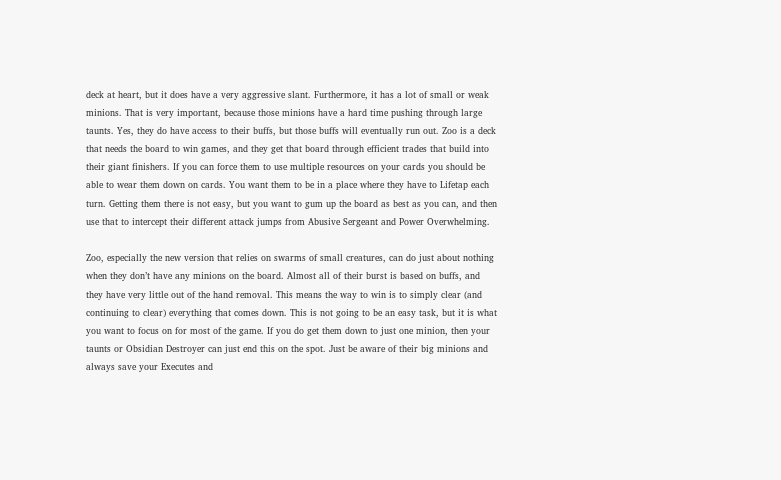deck at heart, but it does have a very aggressive slant. Furthermore, it has a lot of small or weak minions. That is very important, because those minions have a hard time pushing through large taunts. Yes, they do have access to their buffs, but those buffs will eventually run out. Zoo is a deck that needs the board to win games, and they get that board through efficient trades that build into their giant finishers. If you can force them to use multiple resources on your cards you should be able to wear them down on cards. You want them to be in a place where they have to Lifetap each turn. Getting them there is not easy, but you want to gum up the board as best as you can, and then use that to intercept their different attack jumps from Abusive Sergeant and Power Overwhelming.

Zoo, especially the new version that relies on swarms of small creatures, can do just about nothing when they don’t have any minions on the board. Almost all of their burst is based on buffs, and they have very little out of the hand removal. This means the way to win is to simply clear (and continuing to clear) everything that comes down. This is not going to be an easy task, but it is what you want to focus on for most of the game. If you do get them down to just one minion, then your taunts or Obsidian Destroyer can just end this on the spot. Just be aware of their big minions and always save your Executes and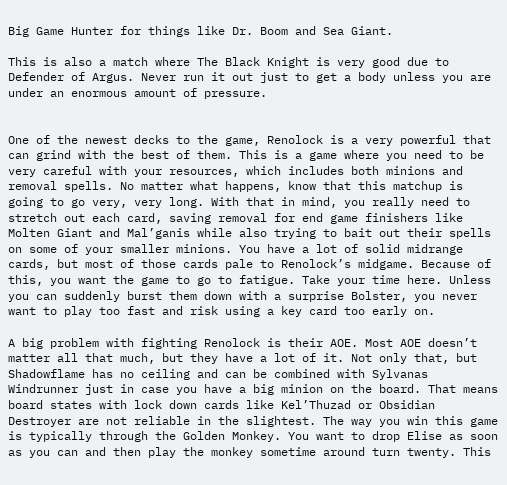Big Game Hunter for things like Dr. Boom and Sea Giant.

This is also a match where The Black Knight is very good due to Defender of Argus. Never run it out just to get a body unless you are under an enormous amount of pressure.


One of the newest decks to the game, Renolock is a very powerful that can grind with the best of them. This is a game where you need to be very careful with your resources, which includes both minions and removal spells. No matter what happens, know that this matchup is going to go very, very long. With that in mind, you really need to stretch out each card, saving removal for end game finishers like Molten Giant and Mal’ganis while also trying to bait out their spells on some of your smaller minions. You have a lot of solid midrange cards, but most of those cards pale to Renolock’s midgame. Because of this, you want the game to go to fatigue. Take your time here. Unless you can suddenly burst them down with a surprise Bolster, you never want to play too fast and risk using a key card too early on.

A big problem with fighting Renolock is their AOE. Most AOE doesn’t matter all that much, but they have a lot of it. Not only that, but Shadowflame has no ceiling and can be combined with Sylvanas Windrunner just in case you have a big minion on the board. That means board states with lock down cards like Kel’Thuzad or Obsidian Destroyer are not reliable in the slightest. The way you win this game is typically through the Golden Monkey. You want to drop Elise as soon as you can and then play the monkey sometime around turn twenty. This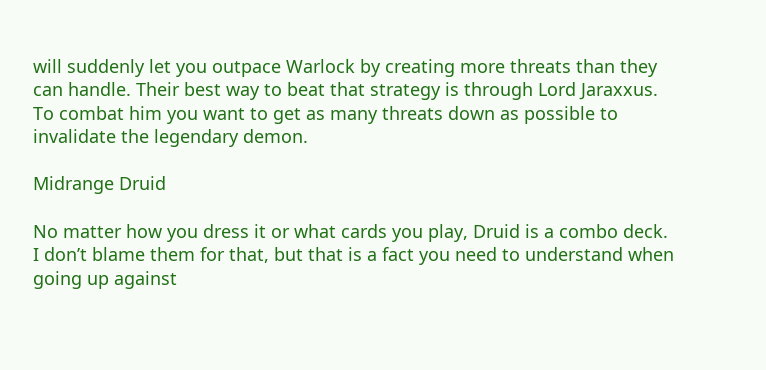will suddenly let you outpace Warlock by creating more threats than they can handle. Their best way to beat that strategy is through Lord Jaraxxus. To combat him you want to get as many threats down as possible to invalidate the legendary demon.

Midrange Druid

No matter how you dress it or what cards you play, Druid is a combo deck. I don’t blame them for that, but that is a fact you need to understand when going up against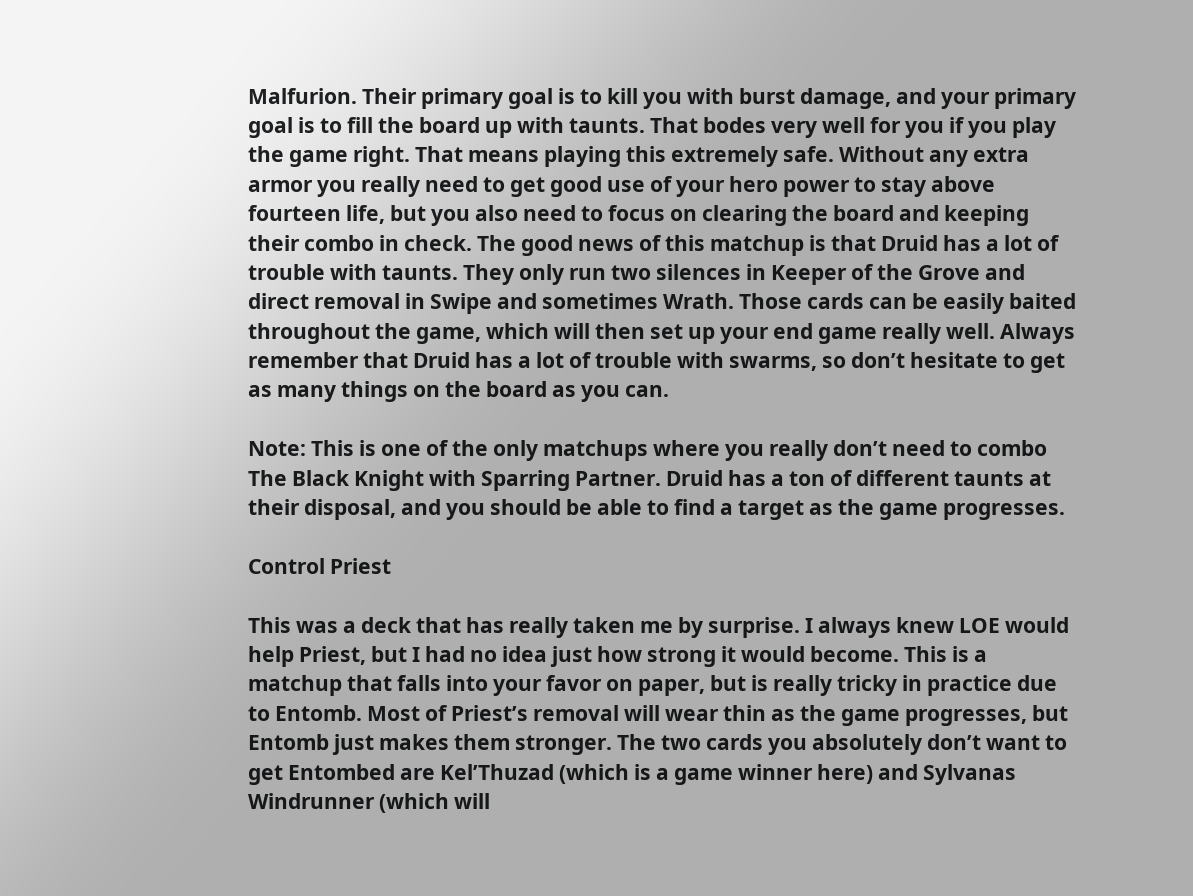Malfurion. Their primary goal is to kill you with burst damage, and your primary goal is to fill the board up with taunts. That bodes very well for you if you play the game right. That means playing this extremely safe. Without any extra armor you really need to get good use of your hero power to stay above fourteen life, but you also need to focus on clearing the board and keeping their combo in check. The good news of this matchup is that Druid has a lot of trouble with taunts. They only run two silences in Keeper of the Grove and direct removal in Swipe and sometimes Wrath. Those cards can be easily baited throughout the game, which will then set up your end game really well. Always remember that Druid has a lot of trouble with swarms, so don’t hesitate to get as many things on the board as you can.

Note: This is one of the only matchups where you really don’t need to combo The Black Knight with Sparring Partner. Druid has a ton of different taunts at their disposal, and you should be able to find a target as the game progresses.

Control Priest

This was a deck that has really taken me by surprise. I always knew LOE would help Priest, but I had no idea just how strong it would become. This is a matchup that falls into your favor on paper, but is really tricky in practice due to Entomb. Most of Priest’s removal will wear thin as the game progresses, but Entomb just makes them stronger. The two cards you absolutely don’t want to get Entombed are Kel’Thuzad (which is a game winner here) and Sylvanas Windrunner (which will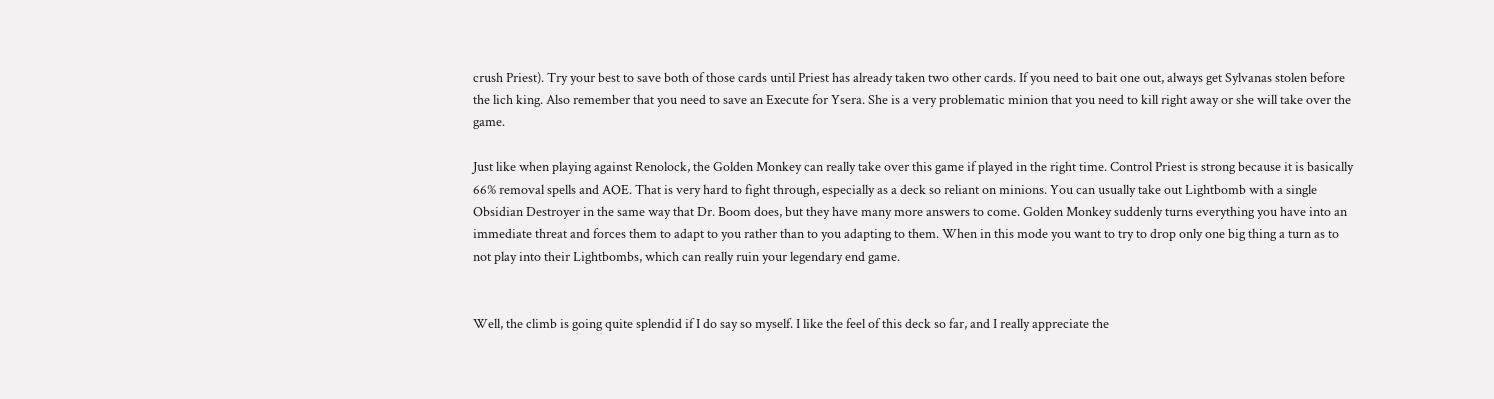crush Priest). Try your best to save both of those cards until Priest has already taken two other cards. If you need to bait one out, always get Sylvanas stolen before the lich king. Also remember that you need to save an Execute for Ysera. She is a very problematic minion that you need to kill right away or she will take over the game.

Just like when playing against Renolock, the Golden Monkey can really take over this game if played in the right time. Control Priest is strong because it is basically 66% removal spells and AOE. That is very hard to fight through, especially as a deck so reliant on minions. You can usually take out Lightbomb with a single Obsidian Destroyer in the same way that Dr. Boom does, but they have many more answers to come. Golden Monkey suddenly turns everything you have into an immediate threat and forces them to adapt to you rather than to you adapting to them. When in this mode you want to try to drop only one big thing a turn as to not play into their Lightbombs, which can really ruin your legendary end game.


Well, the climb is going quite splendid if I do say so myself. I like the feel of this deck so far, and I really appreciate the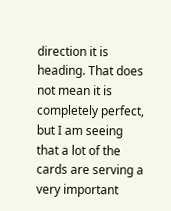direction it is heading. That does not mean it is completely perfect, but I am seeing that a lot of the cards are serving a very important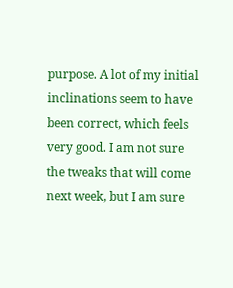purpose. A lot of my initial inclinations seem to have been correct, which feels very good. I am not sure the tweaks that will come next week, but I am sure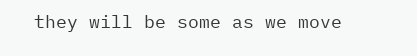they will be some as we move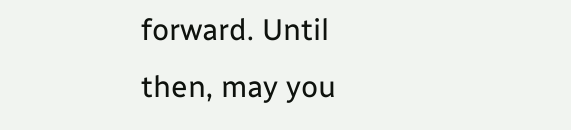forward. Until then, may you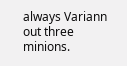always Variann out three minions.